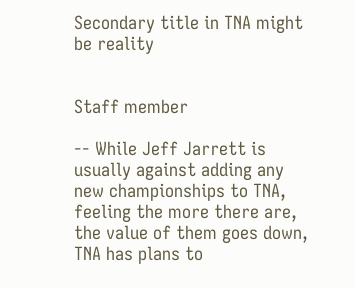Secondary title in TNA might be reality


Staff member

-- While Jeff Jarrett is usually against adding any new championships to TNA, feeling the more there are, the value of them goes down, TNA has plans to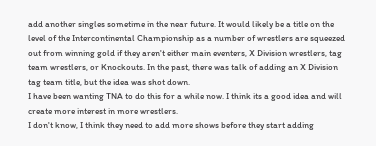add another singles sometime in the near future. It would likely be a title on the level of the Intercontinental Championship as a number of wrestlers are squeezed out from winning gold if they aren't either main eventers, X Division wrestlers, tag team wrestlers, or Knockouts. In the past, there was talk of adding an X Division tag team title, but the idea was shot down.
I have been wanting TNA to do this for a while now. I think its a good idea and will create more interest in more wrestlers.
I don't know, I think they need to add more shows before they start adding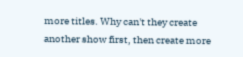more titles. Why can't they create another show first, then create more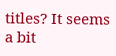titles? It seems a bit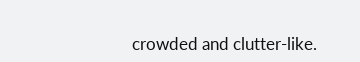crowded and clutter-like.